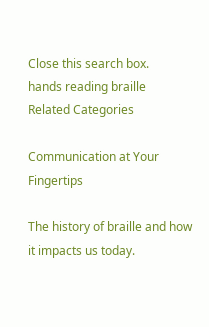Close this search box.
hands reading braille
Related Categories

Communication at Your Fingertips

The history of braille and how it impacts us today.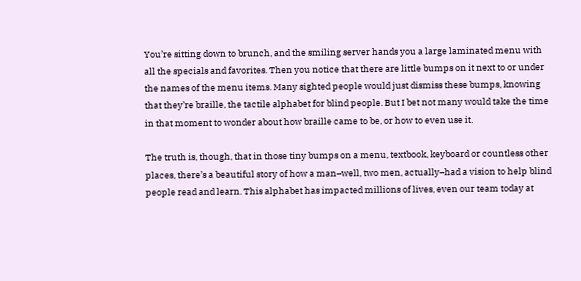You’re sitting down to brunch, and the smiling server hands you a large laminated menu with all the specials and favorites. Then you notice that there are little bumps on it next to or under the names of the menu items. Many sighted people would just dismiss these bumps, knowing that they’re braille, the tactile alphabet for blind people. But I bet not many would take the time in that moment to wonder about how braille came to be, or how to even use it.

The truth is, though, that in those tiny bumps on a menu, textbook, keyboard or countless other places, there’s a beautiful story of how a man–well, two men, actually–had a vision to help blind people read and learn. This alphabet has impacted millions of lives, even our team today at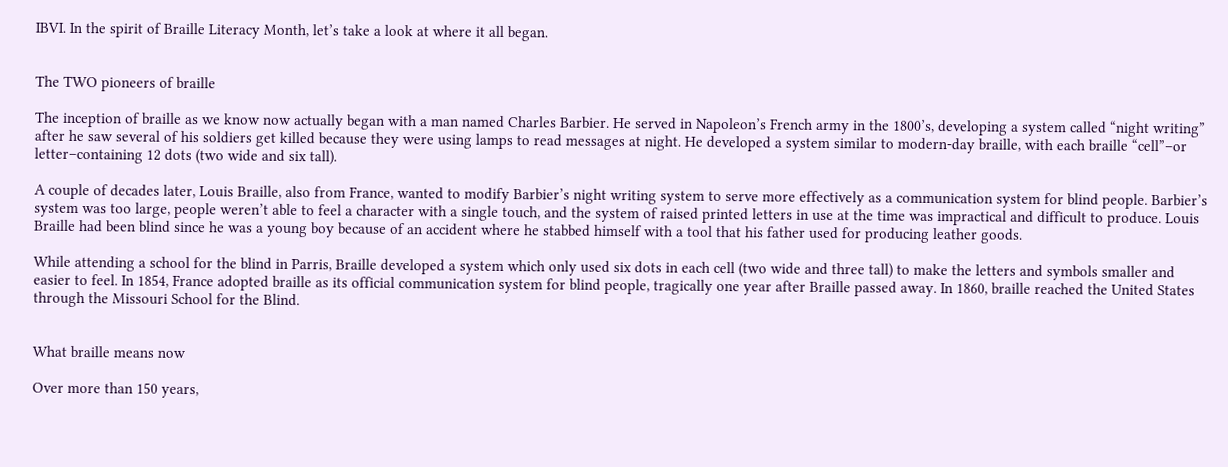IBVI. In the spirit of Braille Literacy Month, let’s take a look at where it all began.


The TWO pioneers of braille

The inception of braille as we know now actually began with a man named Charles Barbier. He served in Napoleon’s French army in the 1800’s, developing a system called “night writing” after he saw several of his soldiers get killed because they were using lamps to read messages at night. He developed a system similar to modern-day braille, with each braille “cell”–or letter–containing 12 dots (two wide and six tall).

A couple of decades later, Louis Braille, also from France, wanted to modify Barbier’s night writing system to serve more effectively as a communication system for blind people. Barbier’s system was too large, people weren’t able to feel a character with a single touch, and the system of raised printed letters in use at the time was impractical and difficult to produce. Louis Braille had been blind since he was a young boy because of an accident where he stabbed himself with a tool that his father used for producing leather goods.

While attending a school for the blind in Parris, Braille developed a system which only used six dots in each cell (two wide and three tall) to make the letters and symbols smaller and easier to feel. In 1854, France adopted braille as its official communication system for blind people, tragically one year after Braille passed away. In 1860, braille reached the United States through the Missouri School for the Blind.


What braille means now

Over more than 150 years,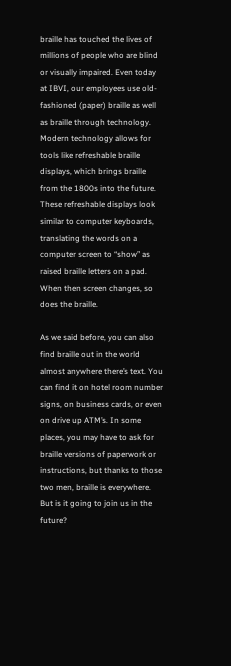braille has touched the lives of millions of people who are blind or visually impaired. Even today at IBVI, our employees use old-fashioned (paper) braille as well as braille through technology. Modern technology allows for tools like refreshable braille displays, which brings braille from the 1800s into the future. These refreshable displays look similar to computer keyboards, translating the words on a computer screen to “show” as raised braille letters on a pad. When then screen changes, so does the braille.

As we said before, you can also find braille out in the world almost anywhere there’s text. You can find it on hotel room number signs, on business cards, or even on drive up ATM’s. In some places, you may have to ask for braille versions of paperwork or instructions, but thanks to those two men, braille is everywhere. But is it going to join us in the future?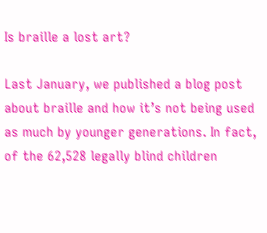Is braille a lost art?

Last January, we published a blog post about braille and how it’s not being used as much by younger generations. In fact, of the 62,528 legally blind children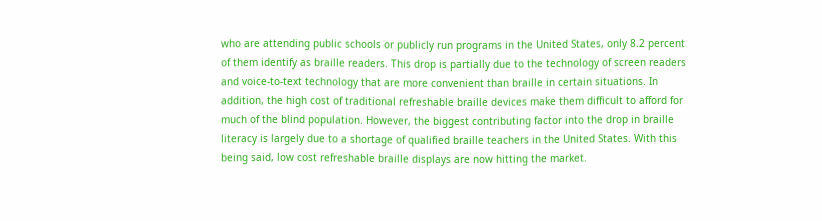who are attending public schools or publicly run programs in the United States, only 8.2 percent of them identify as braille readers. This drop is partially due to the technology of screen readers and voice-to-text technology that are more convenient than braille in certain situations. In addition, the high cost of traditional refreshable braille devices make them difficult to afford for much of the blind population. However, the biggest contributing factor into the drop in braille literacy is largely due to a shortage of qualified braille teachers in the United States. With this being said, low cost refreshable braille displays are now hitting the market.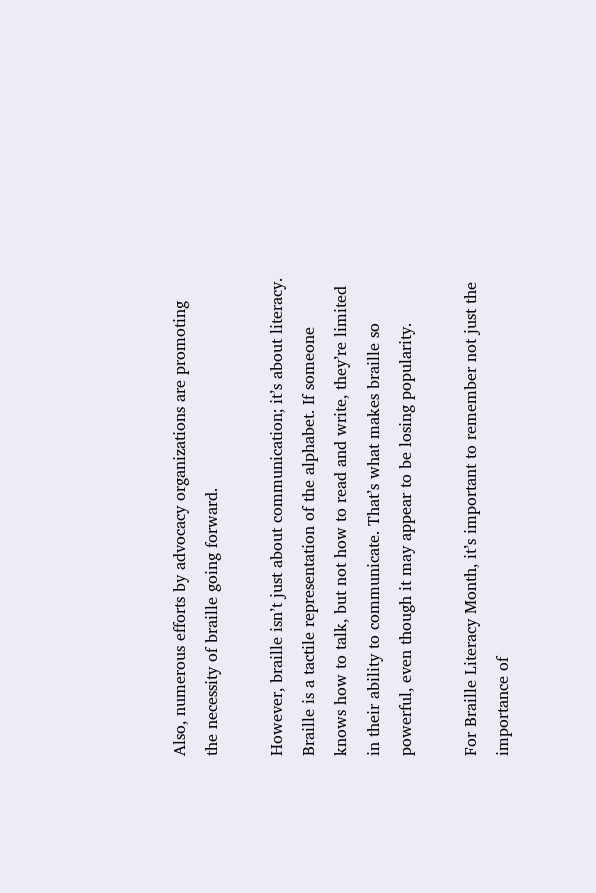Also, numerous efforts by advocacy organizations are promoting the necessity of braille going forward.

However, braille isn’t just about communication; it’s about literacy. Braille is a tactile representation of the alphabet. If someone knows how to talk, but not how to read and write, they’re limited in their ability to communicate. That’s what makes braille so powerful, even though it may appear to be losing popularity.

For Braille Literacy Month, it’s important to remember not just the importance of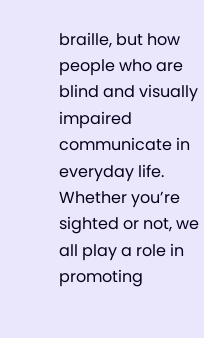braille, but how people who are blind and visually impaired communicate in everyday life. Whether you’re sighted or not, we all play a role in promoting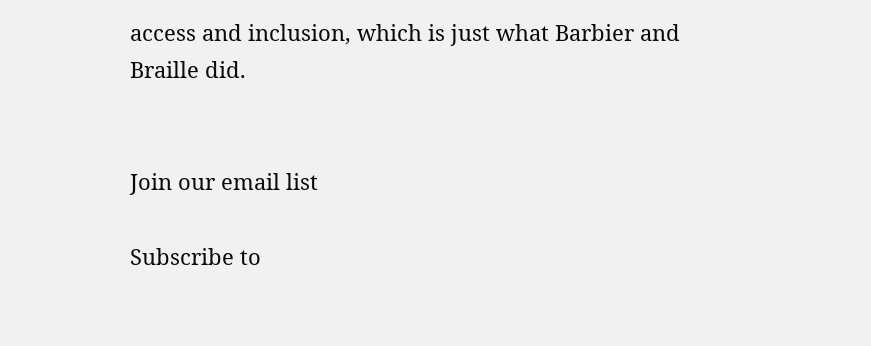access and inclusion, which is just what Barbier and Braille did.


Join our email list

Subscribe to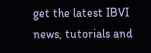get the latest IBVI news, tutorials and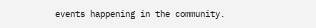events happening in the community.